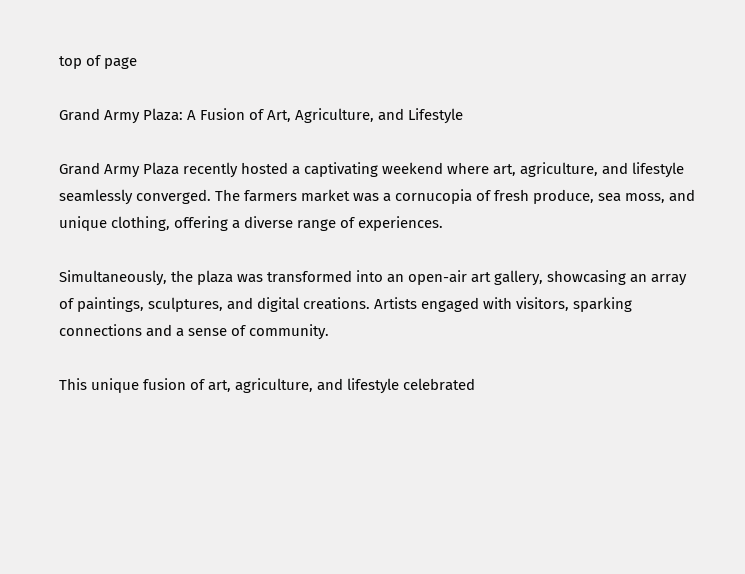top of page

Grand Army Plaza: A Fusion of Art, Agriculture, and Lifestyle

Grand Army Plaza recently hosted a captivating weekend where art, agriculture, and lifestyle seamlessly converged. The farmers market was a cornucopia of fresh produce, sea moss, and unique clothing, offering a diverse range of experiences.

Simultaneously, the plaza was transformed into an open-air art gallery, showcasing an array of paintings, sculptures, and digital creations. Artists engaged with visitors, sparking connections and a sense of community.

This unique fusion of art, agriculture, and lifestyle celebrated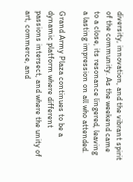diversity, innovation, and the vibrant spirit of the community. As the weekend came to a close, its resonance lingered, leaving a lasting impression on all who attended.

Grand Army Plaza continues to be a dynamic platform where different passions intersect, and where the unity of art, commerce, and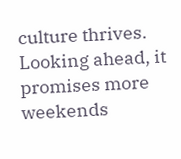culture thrives. Looking ahead, it promises more weekends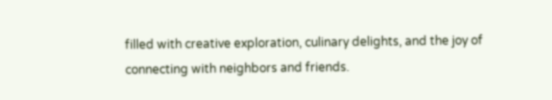filled with creative exploration, culinary delights, and the joy of connecting with neighbors and friends.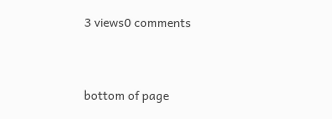3 views0 comments


bottom of page